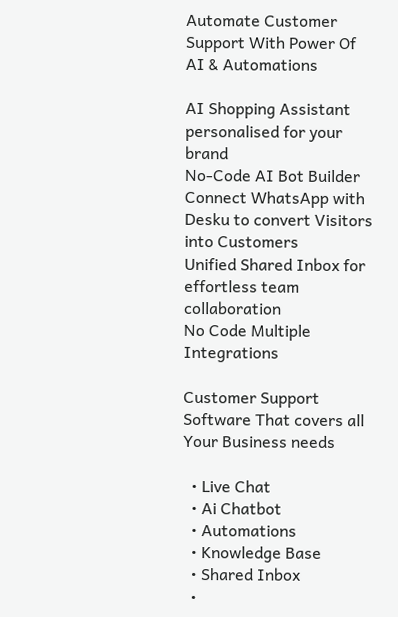Automate Customer Support With Power Of
AI & Automations

AI Shopping Assistant personalised for your brand
No-Code AI Bot Builder
Connect WhatsApp with Desku to convert Visitors into Customers
Unified Shared Inbox for effortless team collaboration
No Code Multiple Integrations

Customer Support Software That covers all Your Business needs

  • Live Chat
  • Ai Chatbot
  • Automations
  • Knowledge Base
  • Shared Inbox
  •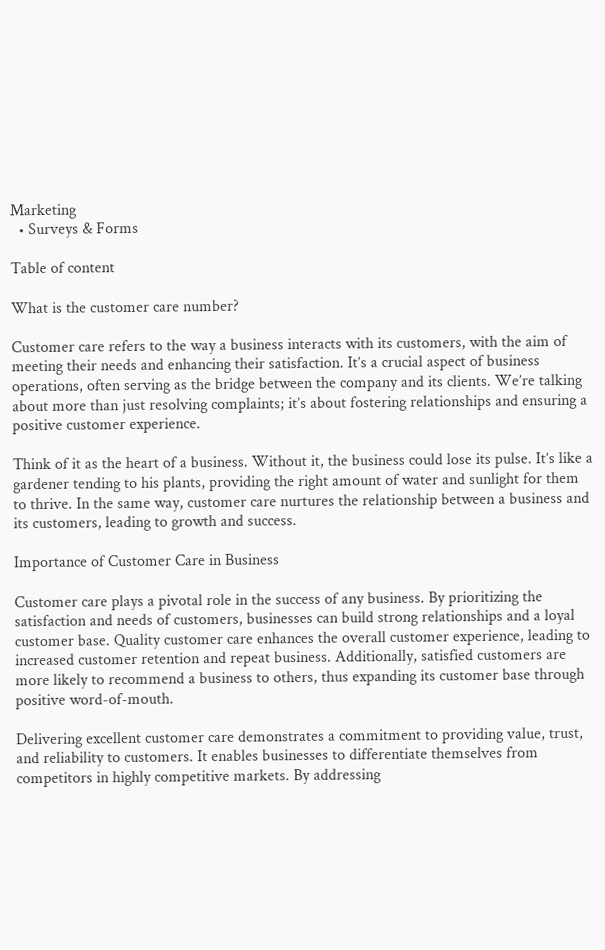Marketing
  • Surveys & Forms

Table of content

What is the customer care number?

Customer care refers to the way a business interacts with its customers, with the aim of meeting their needs and enhancing their satisfaction. It’s a crucial aspect of business operations, often serving as the bridge between the company and its clients. We’re talking about more than just resolving complaints; it’s about fostering relationships and ensuring a positive customer experience.

Think of it as the heart of a business. Without it, the business could lose its pulse. It’s like a gardener tending to his plants, providing the right amount of water and sunlight for them to thrive. In the same way, customer care nurtures the relationship between a business and its customers, leading to growth and success.

Importance of Customer Care in Business

Customer care plays a pivotal role in the success of any business. By prioritizing the satisfaction and needs of customers, businesses can build strong relationships and a loyal customer base. Quality customer care enhances the overall customer experience, leading to increased customer retention and repeat business. Additionally, satisfied customers are more likely to recommend a business to others, thus expanding its customer base through positive word-of-mouth.

Delivering excellent customer care demonstrates a commitment to providing value, trust, and reliability to customers. It enables businesses to differentiate themselves from competitors in highly competitive markets. By addressing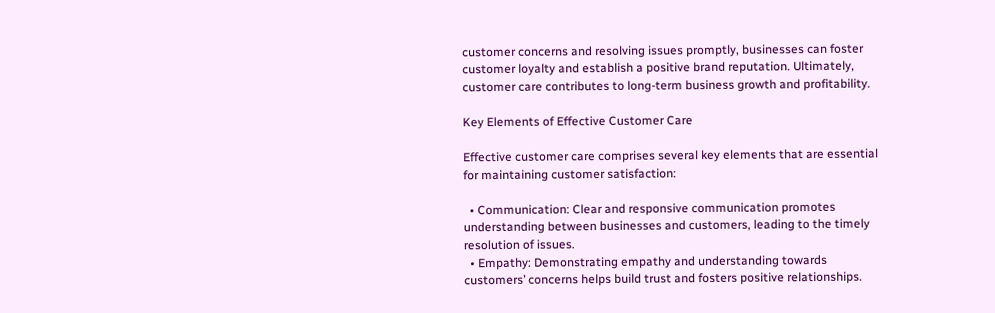customer concerns and resolving issues promptly, businesses can foster customer loyalty and establish a positive brand reputation. Ultimately, customer care contributes to long-term business growth and profitability.

Key Elements of Effective Customer Care

Effective customer care comprises several key elements that are essential for maintaining customer satisfaction:

  • Communication: Clear and responsive communication promotes understanding between businesses and customers, leading to the timely resolution of issues.
  • Empathy: Demonstrating empathy and understanding towards customers’ concerns helps build trust and fosters positive relationships.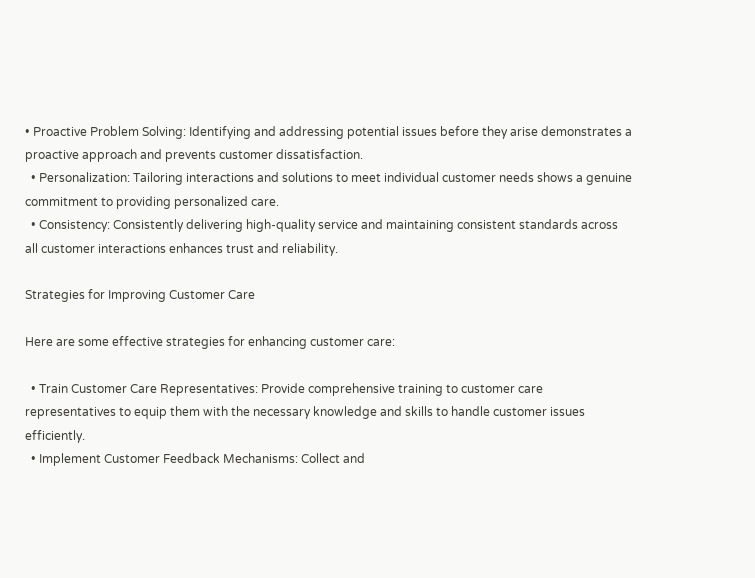• Proactive Problem Solving: Identifying and addressing potential issues before they arise demonstrates a proactive approach and prevents customer dissatisfaction.
  • Personalization: Tailoring interactions and solutions to meet individual customer needs shows a genuine commitment to providing personalized care.
  • Consistency: Consistently delivering high-quality service and maintaining consistent standards across all customer interactions enhances trust and reliability.

Strategies for Improving Customer Care

Here are some effective strategies for enhancing customer care:

  • Train Customer Care Representatives: Provide comprehensive training to customer care representatives to equip them with the necessary knowledge and skills to handle customer issues efficiently.
  • Implement Customer Feedback Mechanisms: Collect and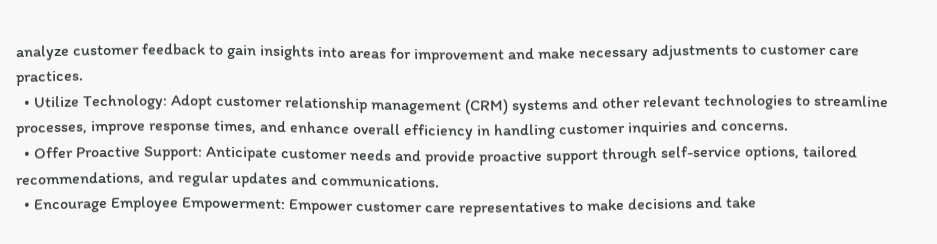analyze customer feedback to gain insights into areas for improvement and make necessary adjustments to customer care practices.
  • Utilize Technology: Adopt customer relationship management (CRM) systems and other relevant technologies to streamline processes, improve response times, and enhance overall efficiency in handling customer inquiries and concerns.
  • Offer Proactive Support: Anticipate customer needs and provide proactive support through self-service options, tailored recommendations, and regular updates and communications.
  • Encourage Employee Empowerment: Empower customer care representatives to make decisions and take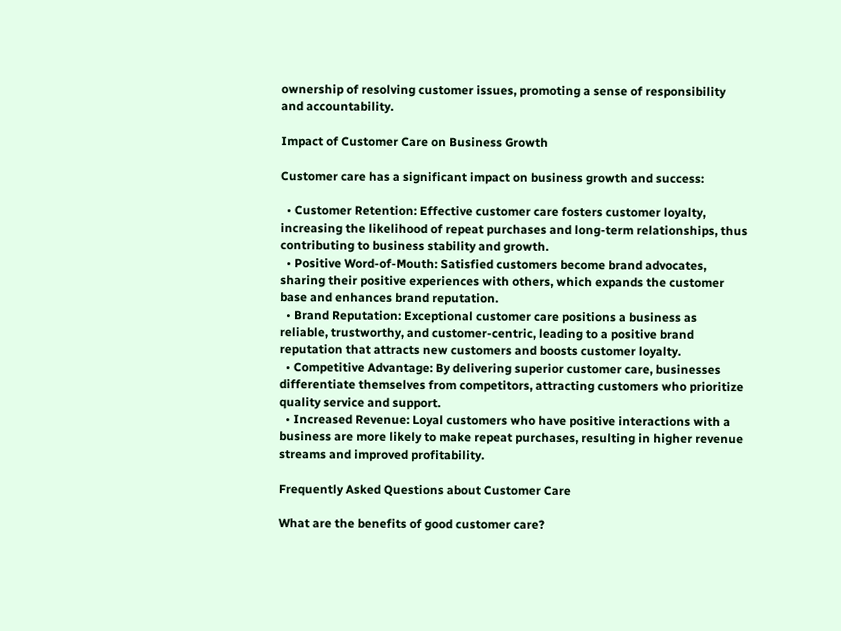ownership of resolving customer issues, promoting a sense of responsibility and accountability.

Impact of Customer Care on Business Growth

Customer care has a significant impact on business growth and success:

  • Customer Retention: Effective customer care fosters customer loyalty, increasing the likelihood of repeat purchases and long-term relationships, thus contributing to business stability and growth.
  • Positive Word-of-Mouth: Satisfied customers become brand advocates, sharing their positive experiences with others, which expands the customer base and enhances brand reputation.
  • Brand Reputation: Exceptional customer care positions a business as reliable, trustworthy, and customer-centric, leading to a positive brand reputation that attracts new customers and boosts customer loyalty.
  • Competitive Advantage: By delivering superior customer care, businesses differentiate themselves from competitors, attracting customers who prioritize quality service and support.
  • Increased Revenue: Loyal customers who have positive interactions with a business are more likely to make repeat purchases, resulting in higher revenue streams and improved profitability.

Frequently Asked Questions about Customer Care

What are the benefits of good customer care?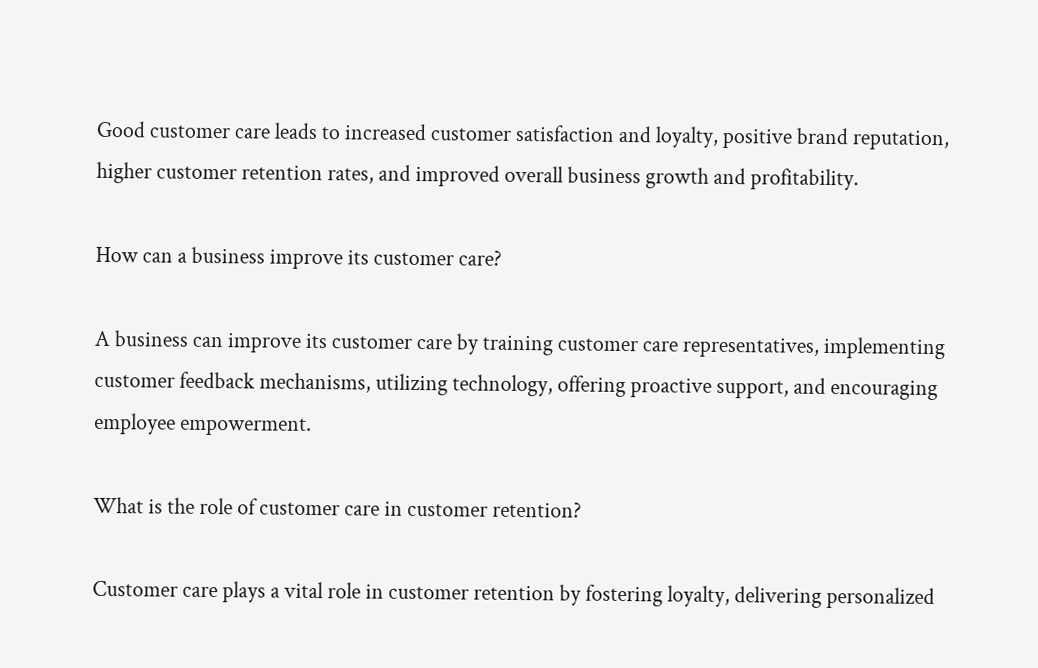Good customer care leads to increased customer satisfaction and loyalty, positive brand reputation, higher customer retention rates, and improved overall business growth and profitability.

How can a business improve its customer care?

A business can improve its customer care by training customer care representatives, implementing customer feedback mechanisms, utilizing technology, offering proactive support, and encouraging employee empowerment.

What is the role of customer care in customer retention?

Customer care plays a vital role in customer retention by fostering loyalty, delivering personalized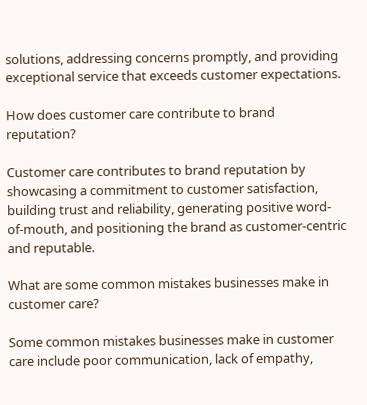solutions, addressing concerns promptly, and providing exceptional service that exceeds customer expectations.

How does customer care contribute to brand reputation?

Customer care contributes to brand reputation by showcasing a commitment to customer satisfaction, building trust and reliability, generating positive word-of-mouth, and positioning the brand as customer-centric and reputable.

What are some common mistakes businesses make in customer care?

Some common mistakes businesses make in customer care include poor communication, lack of empathy,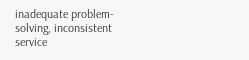inadequate problem-solving, inconsistent service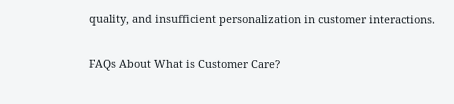quality, and insufficient personalization in customer interactions.

FAQs About What is Customer Care?